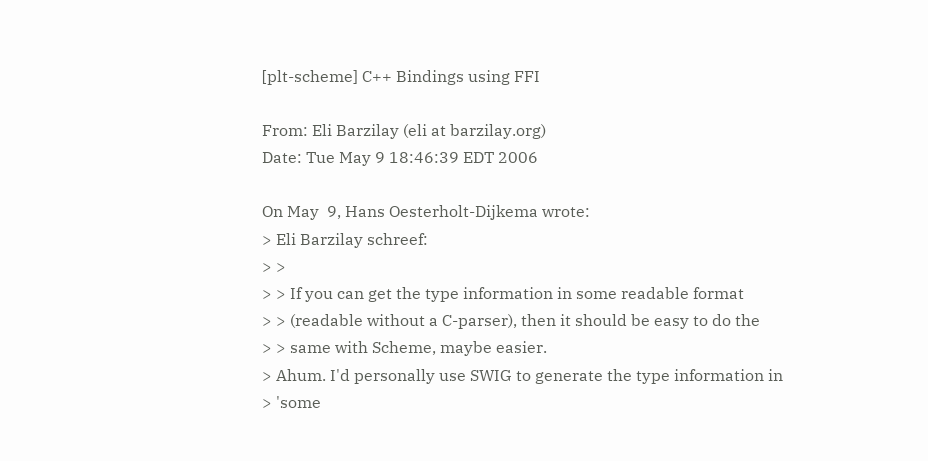[plt-scheme] C++ Bindings using FFI

From: Eli Barzilay (eli at barzilay.org)
Date: Tue May 9 18:46:39 EDT 2006

On May  9, Hans Oesterholt-Dijkema wrote:
> Eli Barzilay schreef:
> >
> > If you can get the type information in some readable format
> > (readable without a C-parser), then it should be easy to do the
> > same with Scheme, maybe easier.
> Ahum. I'd personally use SWIG to generate the type information in
> 'some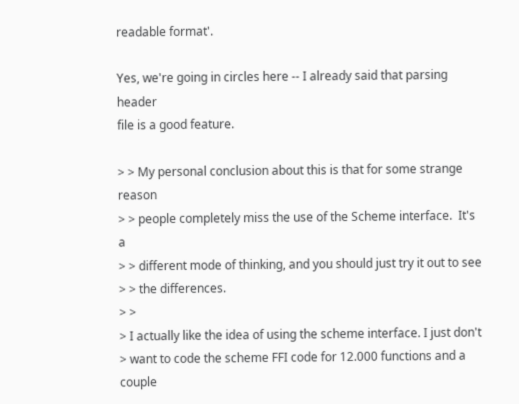readable format'.

Yes, we're going in circles here -- I already said that parsing header
file is a good feature.

> > My personal conclusion about this is that for some strange reason
> > people completely miss the use of the Scheme interface.  It's a
> > different mode of thinking, and you should just try it out to see
> > the differences.
> >
> I actually like the idea of using the scheme interface. I just don't
> want to code the scheme FFI code for 12.000 functions and a couple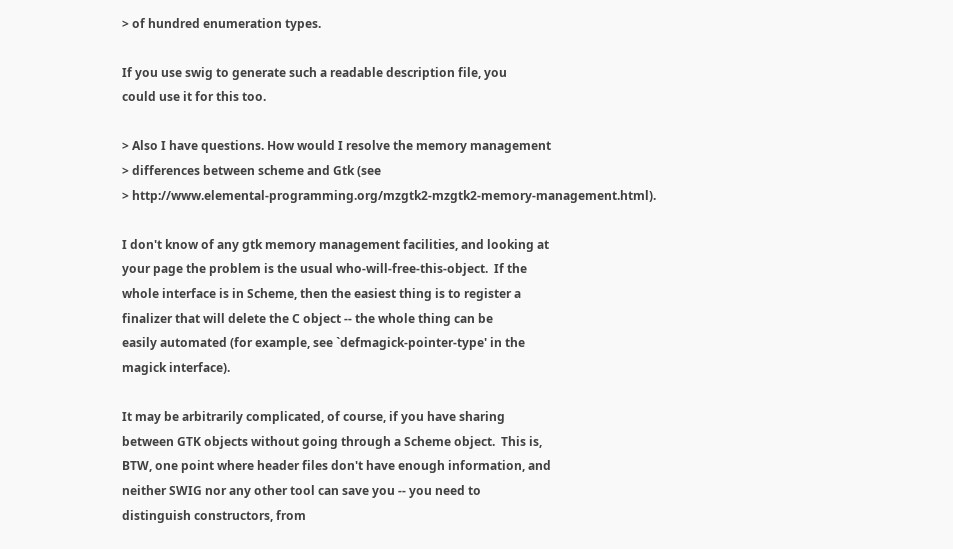> of hundred enumeration types.

If you use swig to generate such a readable description file, you
could use it for this too.

> Also I have questions. How would I resolve the memory management
> differences between scheme and Gtk (see
> http://www.elemental-programming.org/mzgtk2-mzgtk2-memory-management.html).

I don't know of any gtk memory management facilities, and looking at
your page the problem is the usual who-will-free-this-object.  If the
whole interface is in Scheme, then the easiest thing is to register a
finalizer that will delete the C object -- the whole thing can be
easily automated (for example, see `defmagick-pointer-type' in the
magick interface).

It may be arbitrarily complicated, of course, if you have sharing
between GTK objects without going through a Scheme object.  This is,
BTW, one point where header files don't have enough information, and
neither SWIG nor any other tool can save you -- you need to
distinguish constructors, from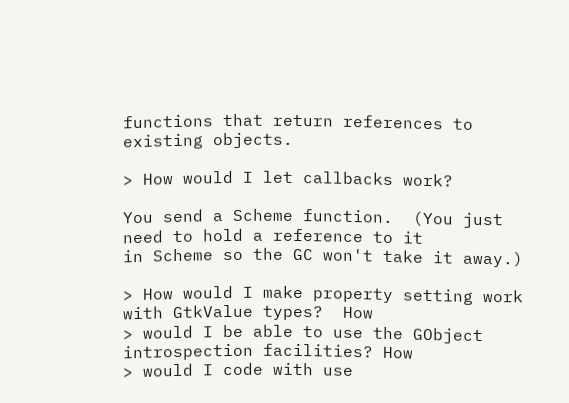functions that return references to
existing objects.

> How would I let callbacks work?

You send a Scheme function.  (You just need to hold a reference to it
in Scheme so the GC won't take it away.)

> How would I make property setting work with GtkValue types?  How
> would I be able to use the GObject introspection facilities? How
> would I code with use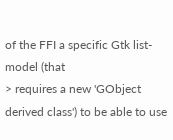of the FFI a specific Gtk list-model (that
> requires a new 'GObject derived class') to be able to use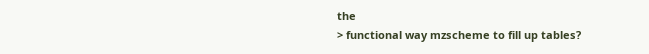the
> functional way mzscheme to fill up tables?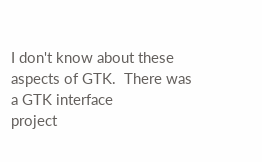I don't know about these aspects of GTK.  There was a GTK interface
project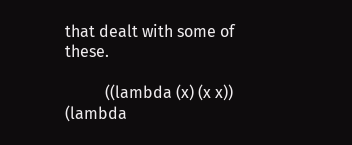that dealt with some of these.

          ((lambda (x) (x x)) (lambda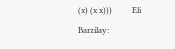(x) (x x)))          Eli Barzilay: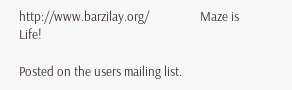http://www.barzilay.org/                 Maze is Life!

Posted on the users mailing list.